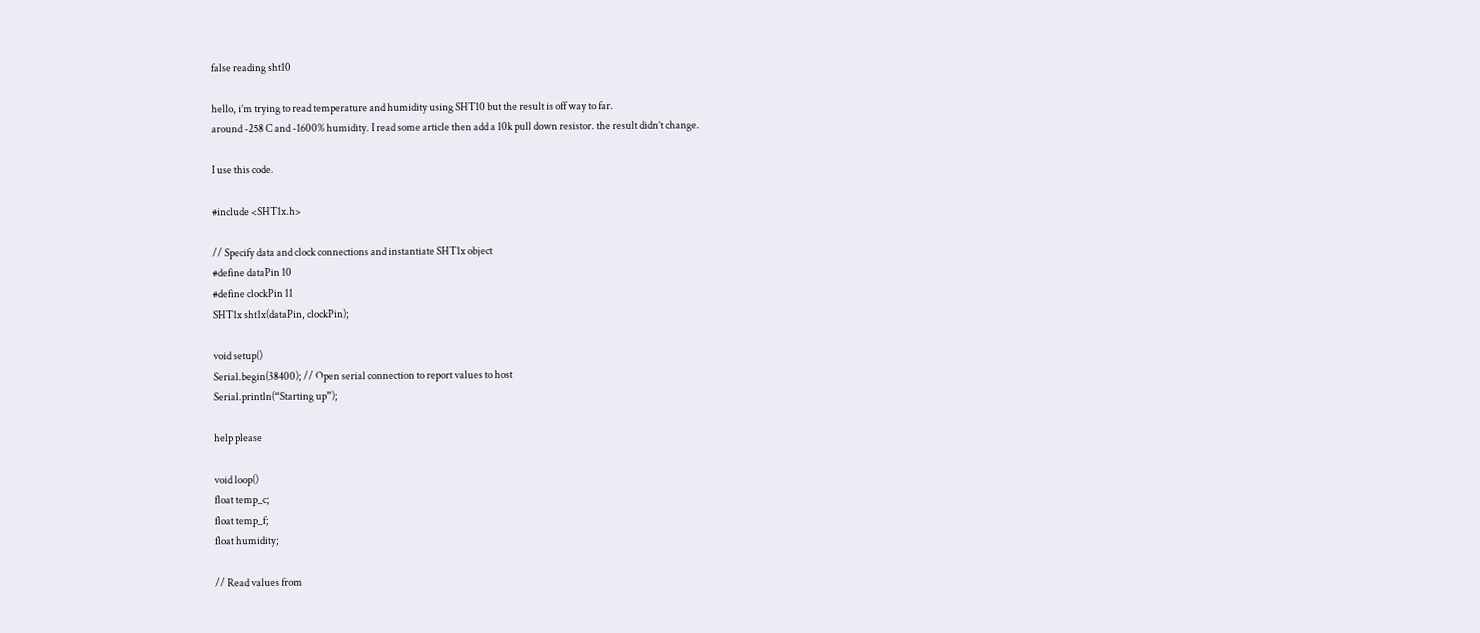false reading sht10

hello, i’m trying to read temperature and humidity using SHT10 but the result is off way to far.
around -258 C and -1600% humidity. I read some article then add a 10k pull down resistor. the result didn’t change.

I use this code.

#include <SHT1x.h>

// Specify data and clock connections and instantiate SHT1x object
#define dataPin 10
#define clockPin 11
SHT1x sht1x(dataPin, clockPin);

void setup()
Serial.begin(38400); // Open serial connection to report values to host
Serial.println(“Starting up”);

help please

void loop()
float temp_c;
float temp_f;
float humidity;

// Read values from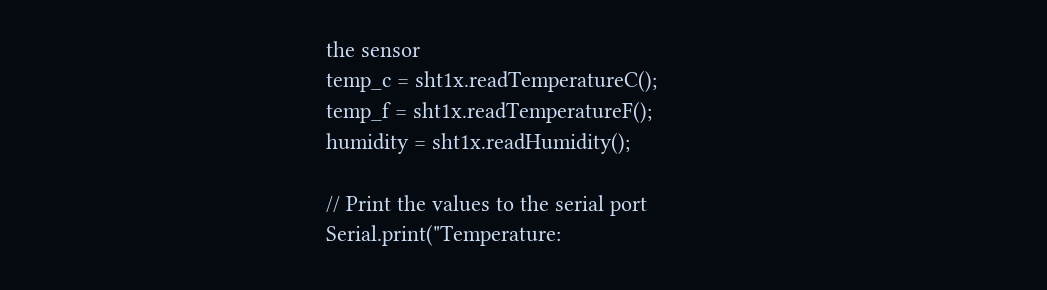the sensor
temp_c = sht1x.readTemperatureC();
temp_f = sht1x.readTemperatureF();
humidity = sht1x.readHumidity();

// Print the values to the serial port
Serial.print("Temperature: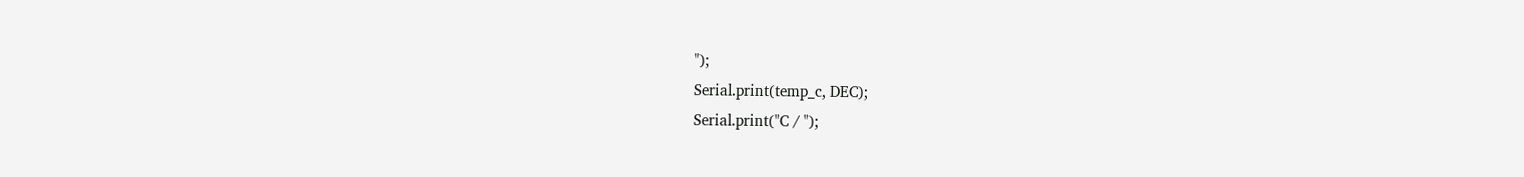");
Serial.print(temp_c, DEC);
Serial.print("C / ");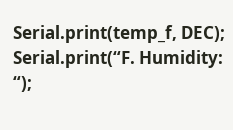Serial.print(temp_f, DEC);
Serial.print(“F. Humidity: “);